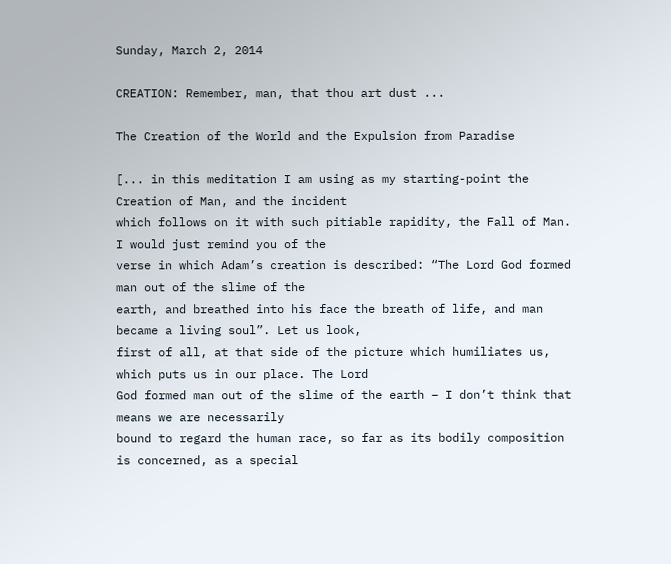Sunday, March 2, 2014

CREATION: Remember, man, that thou art dust ...

The Creation of the World and the Expulsion from Paradise

[... in this meditation I am using as my starting-point the Creation of Man, and the incident
which follows on it with such pitiable rapidity, the Fall of Man. I would just remind you of the
verse in which Adam’s creation is described: “The Lord God formed man out of the slime of the
earth, and breathed into his face the breath of life, and man became a living soul”. Let us look,
first of all, at that side of the picture which humiliates us, which puts us in our place. The Lord
God formed man out of the slime of the earth – I don’t think that means we are necessarily
bound to regard the human race, so far as its bodily composition is concerned, as a special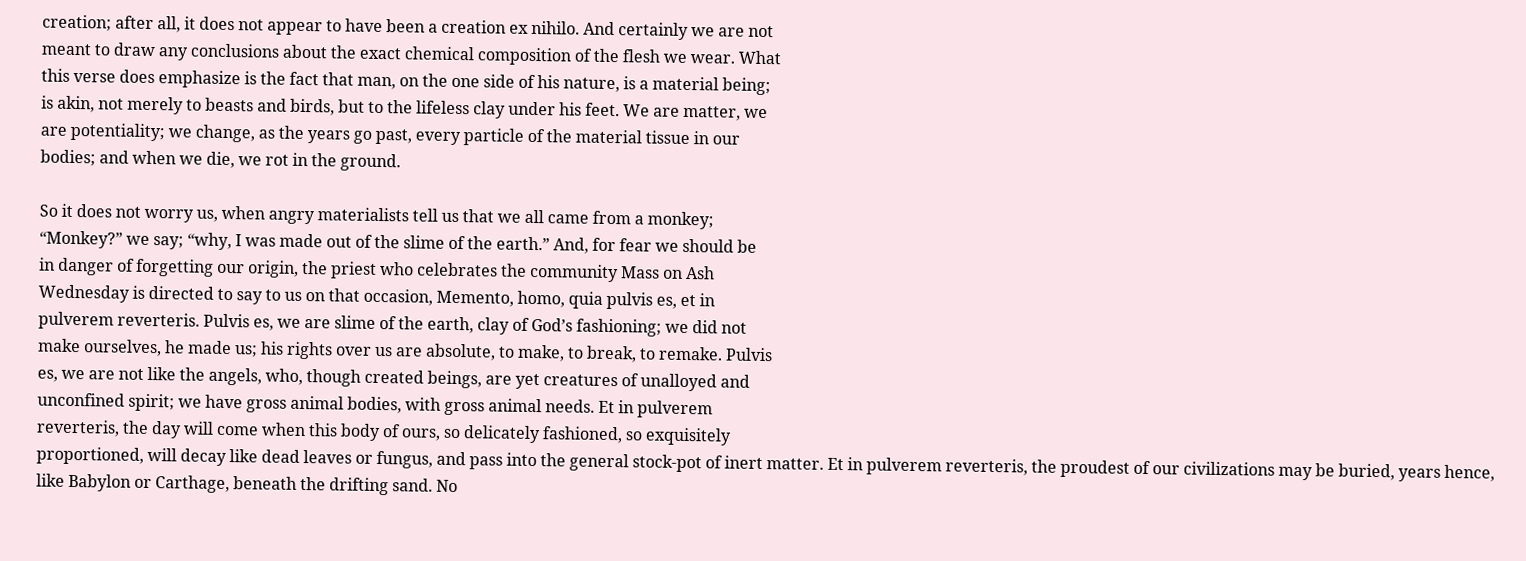creation; after all, it does not appear to have been a creation ex nihilo. And certainly we are not
meant to draw any conclusions about the exact chemical composition of the flesh we wear. What
this verse does emphasize is the fact that man, on the one side of his nature, is a material being;
is akin, not merely to beasts and birds, but to the lifeless clay under his feet. We are matter, we
are potentiality; we change, as the years go past, every particle of the material tissue in our
bodies; and when we die, we rot in the ground.

So it does not worry us, when angry materialists tell us that we all came from a monkey;
“Monkey?” we say; “why, I was made out of the slime of the earth.” And, for fear we should be
in danger of forgetting our origin, the priest who celebrates the community Mass on Ash
Wednesday is directed to say to us on that occasion, Memento, homo, quia pulvis es, et in
pulverem reverteris. Pulvis es, we are slime of the earth, clay of God’s fashioning; we did not
make ourselves, he made us; his rights over us are absolute, to make, to break, to remake. Pulvis
es, we are not like the angels, who, though created beings, are yet creatures of unalloyed and
unconfined spirit; we have gross animal bodies, with gross animal needs. Et in pulverem
reverteris, the day will come when this body of ours, so delicately fashioned, so exquisitely
proportioned, will decay like dead leaves or fungus, and pass into the general stock-pot of inert matter. Et in pulverem reverteris, the proudest of our civilizations may be buried, years hence,
like Babylon or Carthage, beneath the drifting sand. No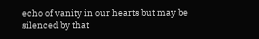echo of vanity in our hearts but may be
silenced by that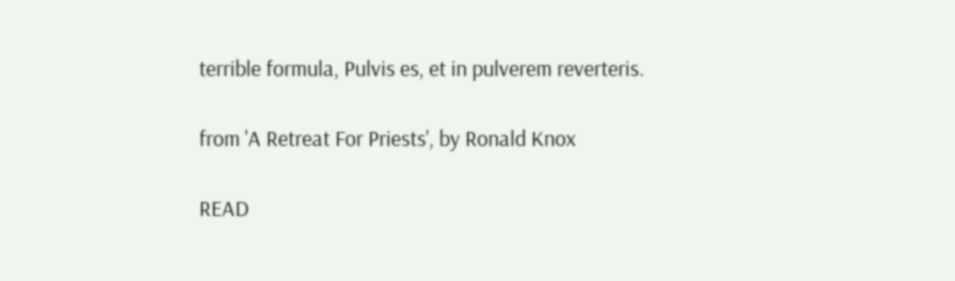terrible formula, Pulvis es, et in pulverem reverteris.

from 'A Retreat For Priests', by Ronald Knox

READ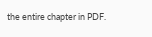the entire chapter in PDF.